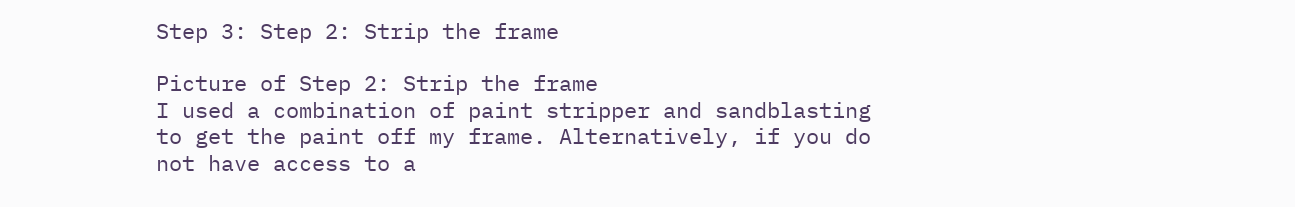Step 3: Step 2: Strip the frame

Picture of Step 2: Strip the frame
I used a combination of paint stripper and sandblasting to get the paint off my frame. Alternatively, if you do not have access to a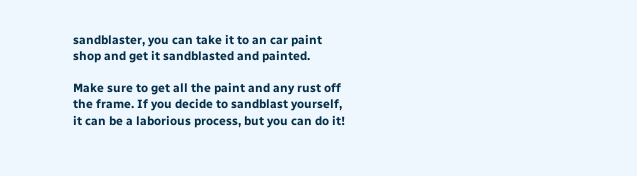sandblaster, you can take it to an car paint shop and get it sandblasted and painted.

Make sure to get all the paint and any rust off the frame. If you decide to sandblast yourself, it can be a laborious process, but you can do it!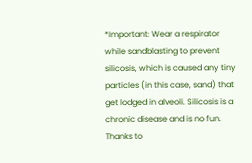*Important: Wear a respirator while sandblasting to prevent silicosis, which is caused any tiny particles (in this case, sand) that get lodged in alveoli. Silicosis is a chronic disease and is no fun. Thanks to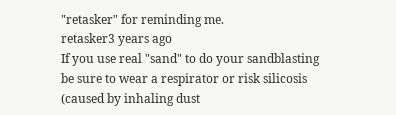"retasker" for reminding me.
retasker3 years ago
If you use real "sand" to do your sandblasting be sure to wear a respirator or risk silicosis (caused by inhaling dust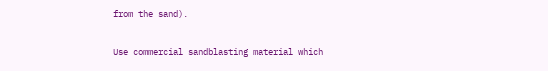from the sand).

Use commercial sandblasting material which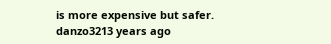is more expensive but safer.
danzo3213 years ago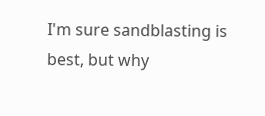I'm sure sandblasting is best, but why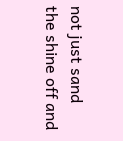not just sand the shine off and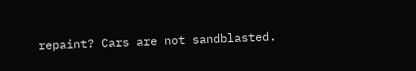repaint? Cars are not sandblasted.